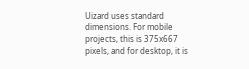Uizard uses standard dimensions. For mobile projects, this is 375x667 pixels, and for desktop, it is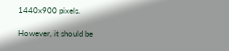1440x900 pixels.

However, it should be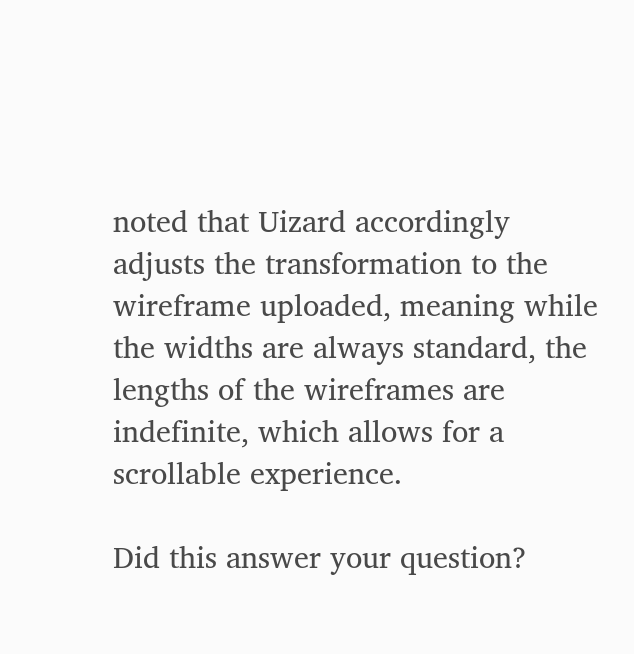noted that Uizard accordingly adjusts the transformation to the wireframe uploaded, meaning while the widths are always standard, the lengths of the wireframes are indefinite, which allows for a scrollable experience.

Did this answer your question?